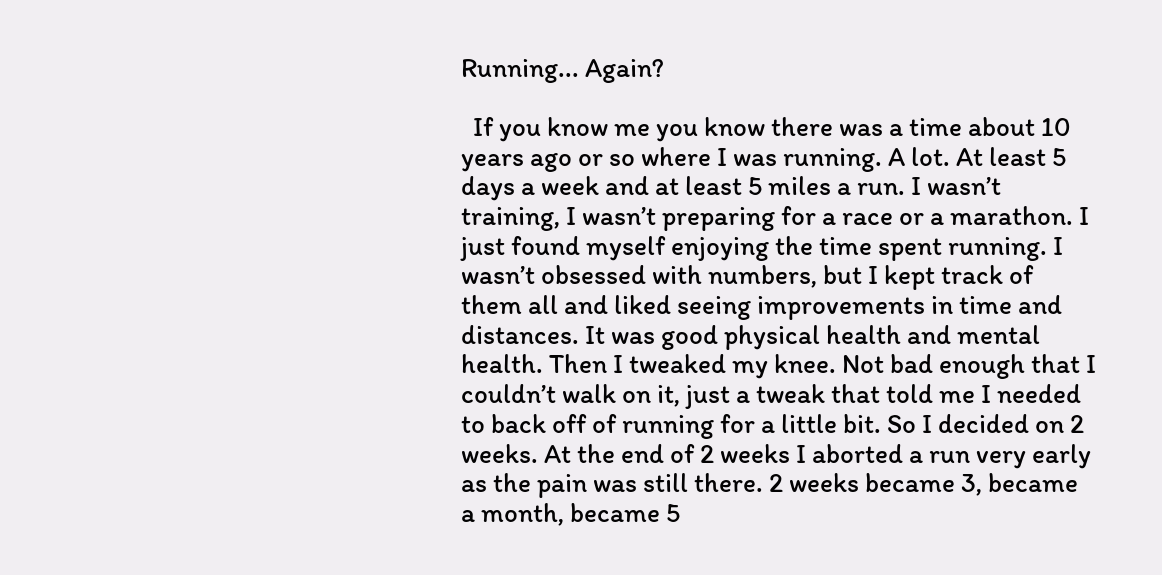Running... Again?

  If you know me you know there was a time about 10 years ago or so where I was running. A lot. At least 5 days a week and at least 5 miles a run. I wasn’t training, I wasn’t preparing for a race or a marathon. I just found myself enjoying the time spent running. I wasn’t obsessed with numbers, but I kept track of them all and liked seeing improvements in time and distances. It was good physical health and mental health. Then I tweaked my knee. Not bad enough that I couldn’t walk on it, just a tweak that told me I needed to back off of running for a little bit. So I decided on 2 weeks. At the end of 2 weeks I aborted a run very early as the pain was still there. 2 weeks became 3, became a month, became 5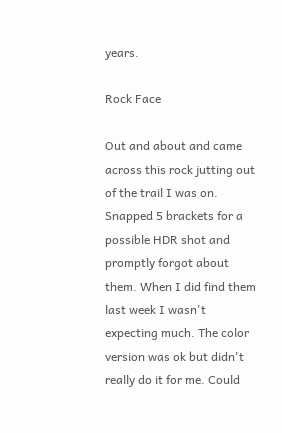years.

Rock Face

Out and about and came across this rock jutting out of the trail I was on. Snapped 5 brackets for a possible HDR shot and promptly forgot about them. When I did find them last week I wasn't expecting much. The color version was ok but didn't really do it for me. Could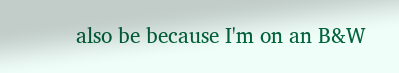also be because I'm on an B&W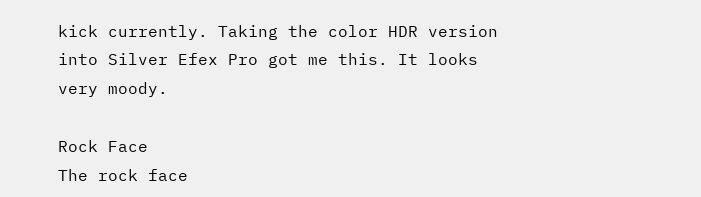kick currently. Taking the color HDR version into Silver Efex Pro got me this. It looks very moody.

Rock Face
The rock face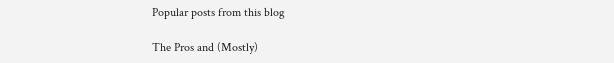Popular posts from this blog

The Pros and (Mostly)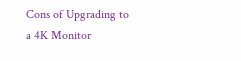Cons of Upgrading to a 4K Monitor